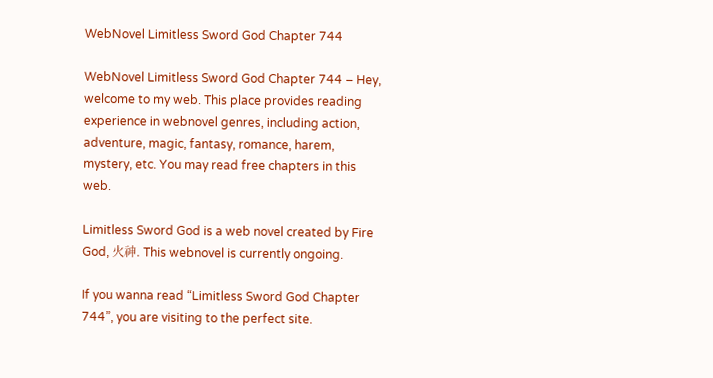WebNovel Limitless Sword God Chapter 744

WebNovel Limitless Sword God Chapter 744 – Hey, welcome to my web. This place provides reading experience in webnovel genres, including action, adventure, magic, fantasy, romance, harem, mystery, etc. You may read free chapters in this web.

Limitless Sword God is a web novel created by Fire God, 火神. This webnovel is currently ongoing.

If you wanna read “Limitless Sword God Chapter 744”, you are visiting to the perfect site.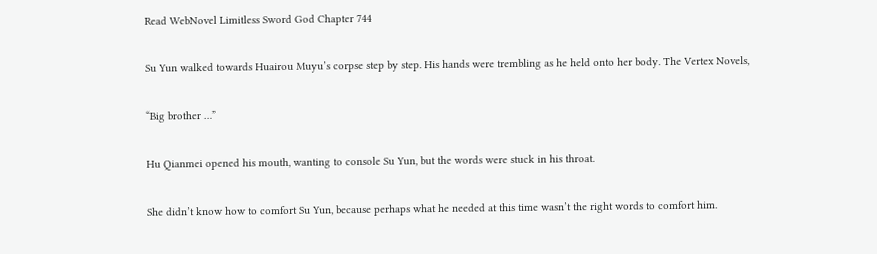Read WebNovel Limitless Sword God Chapter 744

Su Yun walked towards Huairou Muyu’s corpse step by step. His hands were trembling as he held onto her body. The Vertex Novels,

“Big brother …”

Hu Qianmei opened his mouth, wanting to console Su Yun, but the words were stuck in his throat.

She didn’t know how to comfort Su Yun, because perhaps what he needed at this time wasn’t the right words to comfort him.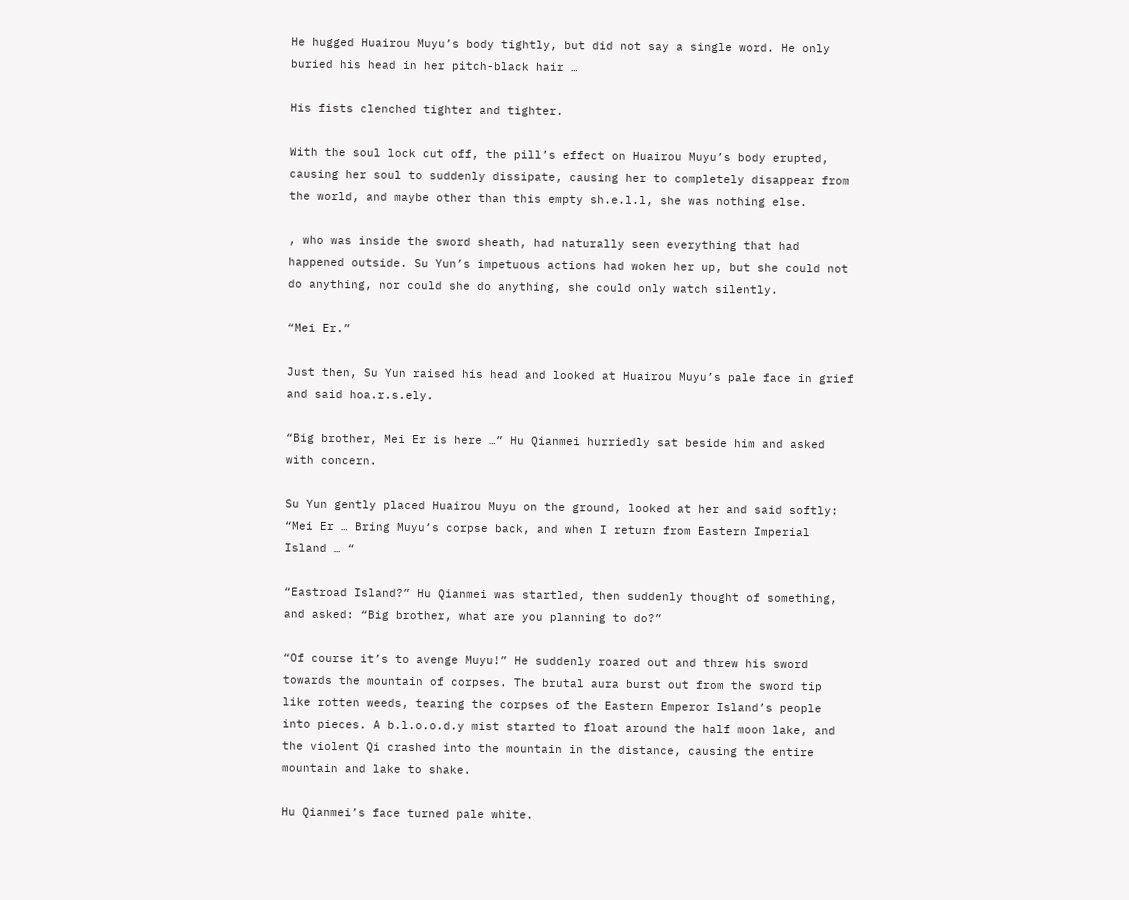He hugged Huairou Muyu’s body tightly, but did not say a single word. He only buried his head in her pitch-black hair …

His fists clenched tighter and tighter.

With the soul lock cut off, the pill’s effect on Huairou Muyu’s body erupted, causing her soul to suddenly dissipate, causing her to completely disappear from the world, and maybe other than this empty sh.e.l.l, she was nothing else.

, who was inside the sword sheath, had naturally seen everything that had happened outside. Su Yun’s impetuous actions had woken her up, but she could not do anything, nor could she do anything, she could only watch silently.

“Mei Er.”

Just then, Su Yun raised his head and looked at Huairou Muyu’s pale face in grief and said hoa.r.s.ely.

“Big brother, Mei Er is here …” Hu Qianmei hurriedly sat beside him and asked with concern.

Su Yun gently placed Huairou Muyu on the ground, looked at her and said softly: “Mei Er … Bring Muyu’s corpse back, and when I return from Eastern Imperial Island … “

“Eastroad Island?” Hu Qianmei was startled, then suddenly thought of something, and asked: “Big brother, what are you planning to do?”

“Of course it’s to avenge Muyu!” He suddenly roared out and threw his sword towards the mountain of corpses. The brutal aura burst out from the sword tip like rotten weeds, tearing the corpses of the Eastern Emperor Island’s people into pieces. A b.l.o.o.d.y mist started to float around the half moon lake, and the violent Qi crashed into the mountain in the distance, causing the entire mountain and lake to shake.

Hu Qianmei’s face turned pale white.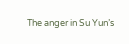The anger in Su Yun’s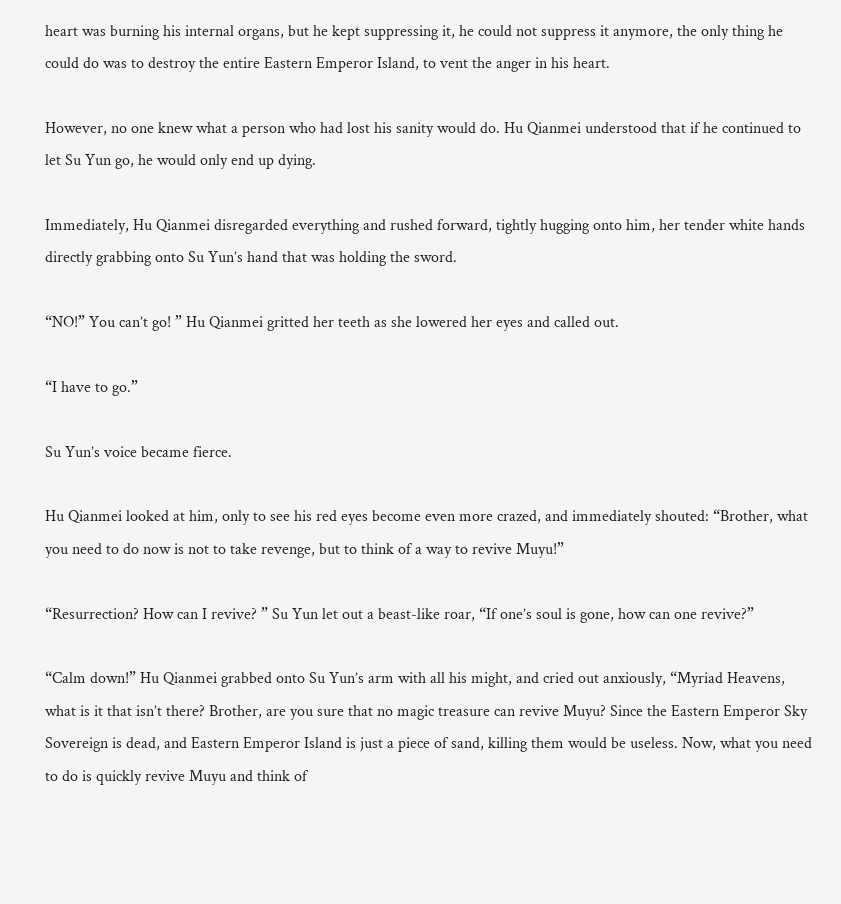heart was burning his internal organs, but he kept suppressing it, he could not suppress it anymore, the only thing he could do was to destroy the entire Eastern Emperor Island, to vent the anger in his heart.

However, no one knew what a person who had lost his sanity would do. Hu Qianmei understood that if he continued to let Su Yun go, he would only end up dying.

Immediately, Hu Qianmei disregarded everything and rushed forward, tightly hugging onto him, her tender white hands directly grabbing onto Su Yun’s hand that was holding the sword.

“NO!” You can’t go! ” Hu Qianmei gritted her teeth as she lowered her eyes and called out.

“I have to go.”

Su Yun’s voice became fierce.

Hu Qianmei looked at him, only to see his red eyes become even more crazed, and immediately shouted: “Brother, what you need to do now is not to take revenge, but to think of a way to revive Muyu!”

“Resurrection? How can I revive? ” Su Yun let out a beast-like roar, “If one’s soul is gone, how can one revive?”

“Calm down!” Hu Qianmei grabbed onto Su Yun’s arm with all his might, and cried out anxiously, “Myriad Heavens, what is it that isn’t there? Brother, are you sure that no magic treasure can revive Muyu? Since the Eastern Emperor Sky Sovereign is dead, and Eastern Emperor Island is just a piece of sand, killing them would be useless. Now, what you need to do is quickly revive Muyu and think of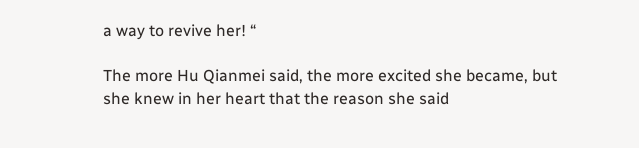a way to revive her! “

The more Hu Qianmei said, the more excited she became, but she knew in her heart that the reason she said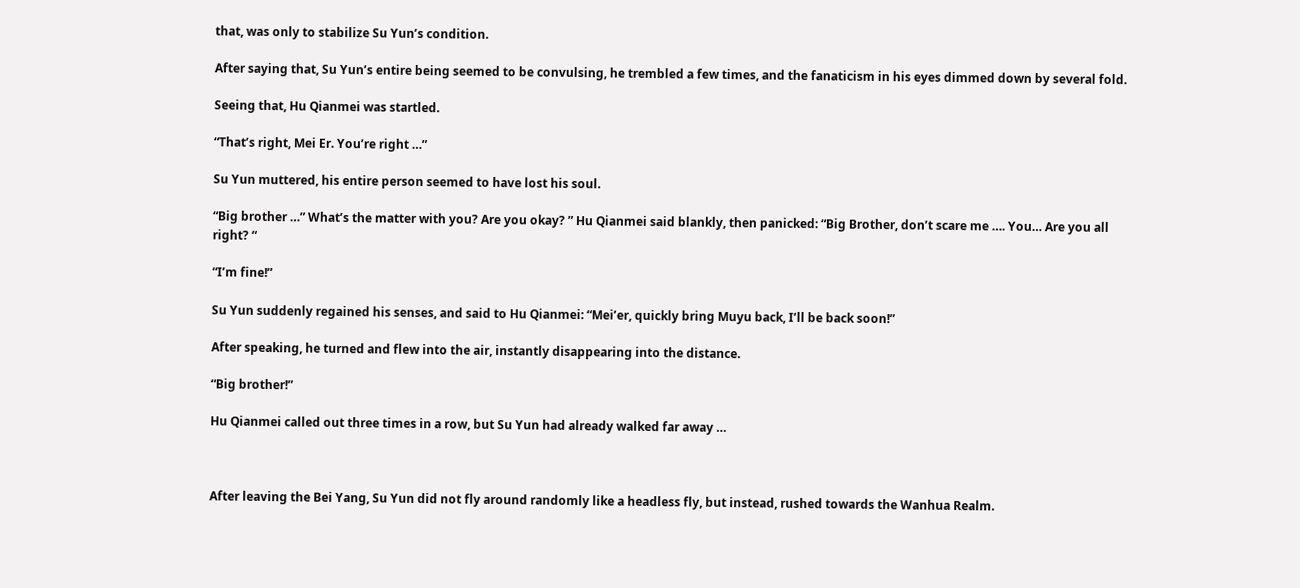that, was only to stabilize Su Yun’s condition.

After saying that, Su Yun’s entire being seemed to be convulsing, he trembled a few times, and the fanaticism in his eyes dimmed down by several fold.

Seeing that, Hu Qianmei was startled.

“That’s right, Mei Er. You’re right …”

Su Yun muttered, his entire person seemed to have lost his soul.

“Big brother …” What’s the matter with you? Are you okay? ” Hu Qianmei said blankly, then panicked: “Big Brother, don’t scare me …. You… Are you all right? “

“I’m fine!”

Su Yun suddenly regained his senses, and said to Hu Qianmei: “Mei’er, quickly bring Muyu back, I’ll be back soon!”

After speaking, he turned and flew into the air, instantly disappearing into the distance.

“Big brother!”

Hu Qianmei called out three times in a row, but Su Yun had already walked far away …



After leaving the Bei Yang, Su Yun did not fly around randomly like a headless fly, but instead, rushed towards the Wanhua Realm.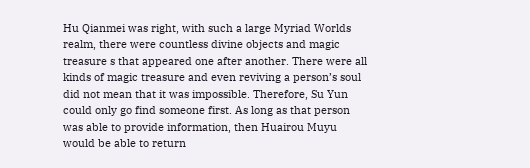Hu Qianmei was right, with such a large Myriad Worlds realm, there were countless divine objects and magic treasure s that appeared one after another. There were all kinds of magic treasure and even reviving a person’s soul did not mean that it was impossible. Therefore, Su Yun could only go find someone first. As long as that person was able to provide information, then Huairou Muyu would be able to return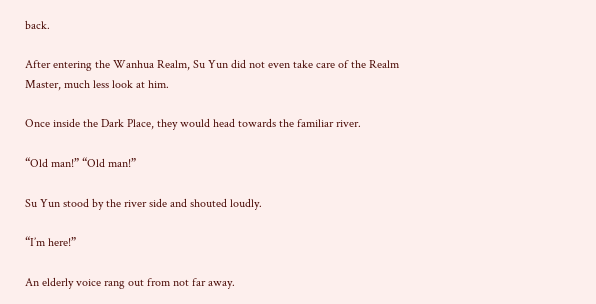back.

After entering the Wanhua Realm, Su Yun did not even take care of the Realm Master, much less look at him.

Once inside the Dark Place, they would head towards the familiar river.

“Old man!” “Old man!”

Su Yun stood by the river side and shouted loudly.

“I’m here!”

An elderly voice rang out from not far away.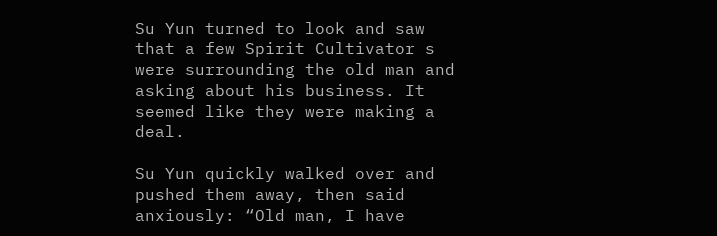Su Yun turned to look and saw that a few Spirit Cultivator s were surrounding the old man and asking about his business. It seemed like they were making a deal.

Su Yun quickly walked over and pushed them away, then said anxiously: “Old man, I have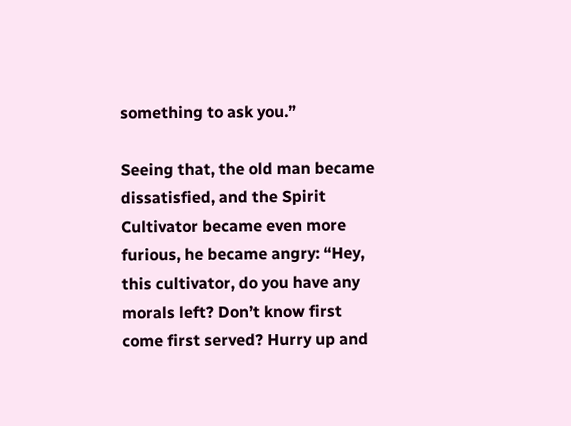something to ask you.”

Seeing that, the old man became dissatisfied, and the Spirit Cultivator became even more furious, he became angry: “Hey, this cultivator, do you have any morals left? Don’t know first come first served? Hurry up and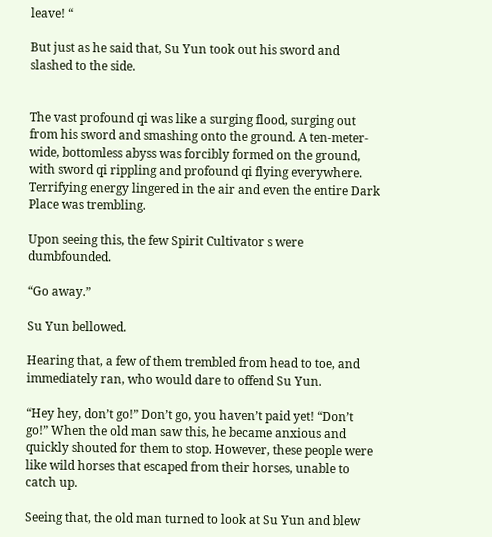leave! “

But just as he said that, Su Yun took out his sword and slashed to the side.


The vast profound qi was like a surging flood, surging out from his sword and smashing onto the ground. A ten-meter-wide, bottomless abyss was forcibly formed on the ground, with sword qi rippling and profound qi flying everywhere. Terrifying energy lingered in the air and even the entire Dark Place was trembling.

Upon seeing this, the few Spirit Cultivator s were dumbfounded.

“Go away.”

Su Yun bellowed.

Hearing that, a few of them trembled from head to toe, and immediately ran, who would dare to offend Su Yun.

“Hey hey, don’t go!” Don’t go, you haven’t paid yet! “Don’t go!” When the old man saw this, he became anxious and quickly shouted for them to stop. However, these people were like wild horses that escaped from their horses, unable to catch up.

Seeing that, the old man turned to look at Su Yun and blew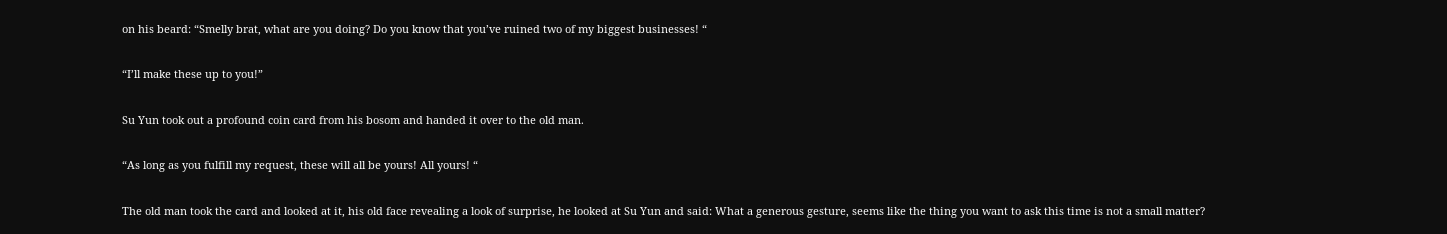on his beard: “Smelly brat, what are you doing? Do you know that you’ve ruined two of my biggest businesses! “

“I’ll make these up to you!”

Su Yun took out a profound coin card from his bosom and handed it over to the old man.

“As long as you fulfill my request, these will all be yours! All yours! “

The old man took the card and looked at it, his old face revealing a look of surprise, he looked at Su Yun and said: What a generous gesture, seems like the thing you want to ask this time is not a small matter?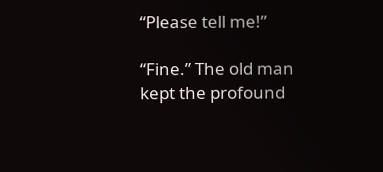“Please tell me!”

“Fine.” The old man kept the profound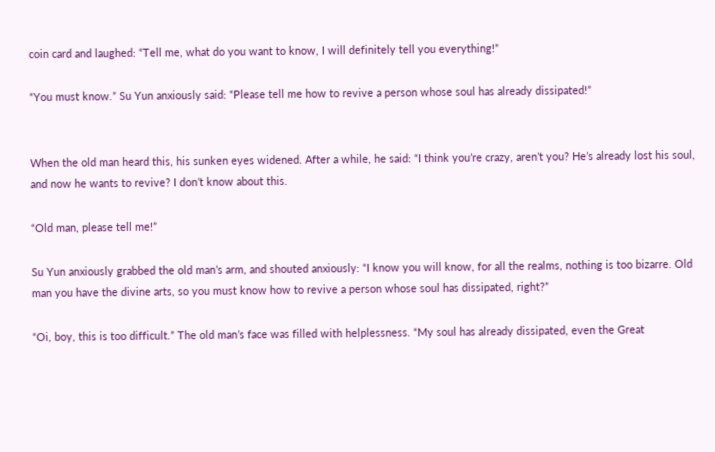coin card and laughed: “Tell me, what do you want to know, I will definitely tell you everything!”

“You must know.” Su Yun anxiously said: “Please tell me how to revive a person whose soul has already dissipated!”


When the old man heard this, his sunken eyes widened. After a while, he said: “I think you’re crazy, aren’t you? He’s already lost his soul, and now he wants to revive? I don’t know about this.

“Old man, please tell me!”

Su Yun anxiously grabbed the old man’s arm, and shouted anxiously: “I know you will know, for all the realms, nothing is too bizarre. Old man you have the divine arts, so you must know how to revive a person whose soul has dissipated, right?”

“Oi, boy, this is too difficult.” The old man’s face was filled with helplessness. “My soul has already dissipated, even the Great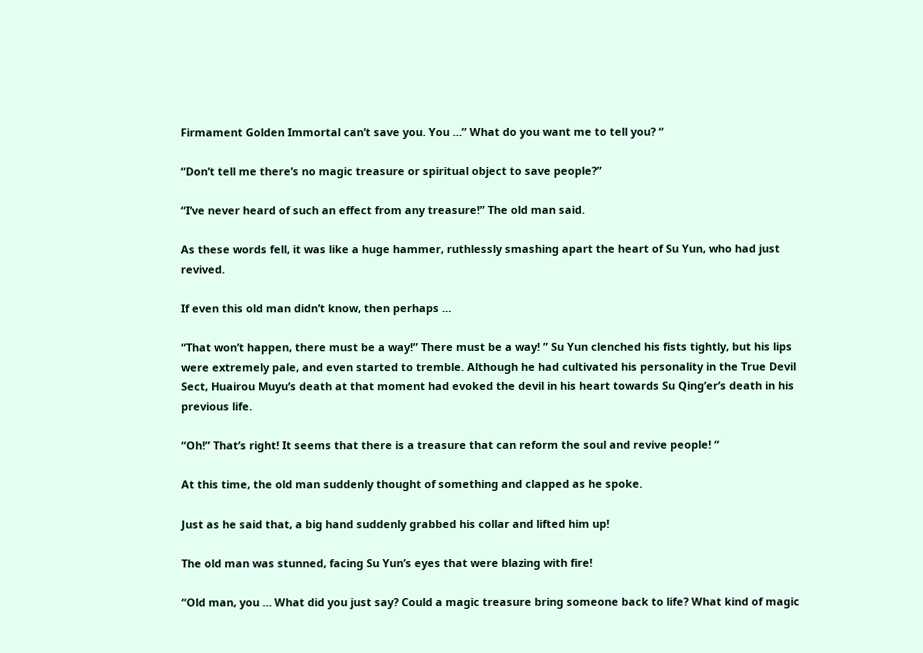Firmament Golden Immortal can’t save you. You …” What do you want me to tell you? “

“Don’t tell me there’s no magic treasure or spiritual object to save people?”

“I’ve never heard of such an effect from any treasure!” The old man said.

As these words fell, it was like a huge hammer, ruthlessly smashing apart the heart of Su Yun, who had just revived.

If even this old man didn’t know, then perhaps …

“That won’t happen, there must be a way!” There must be a way! ” Su Yun clenched his fists tightly, but his lips were extremely pale, and even started to tremble. Although he had cultivated his personality in the True Devil Sect, Huairou Muyu’s death at that moment had evoked the devil in his heart towards Su Qing’er’s death in his previous life.

“Oh!” That’s right! It seems that there is a treasure that can reform the soul and revive people! “

At this time, the old man suddenly thought of something and clapped as he spoke.

Just as he said that, a big hand suddenly grabbed his collar and lifted him up!

The old man was stunned, facing Su Yun’s eyes that were blazing with fire!

“Old man, you … What did you just say? Could a magic treasure bring someone back to life? What kind of magic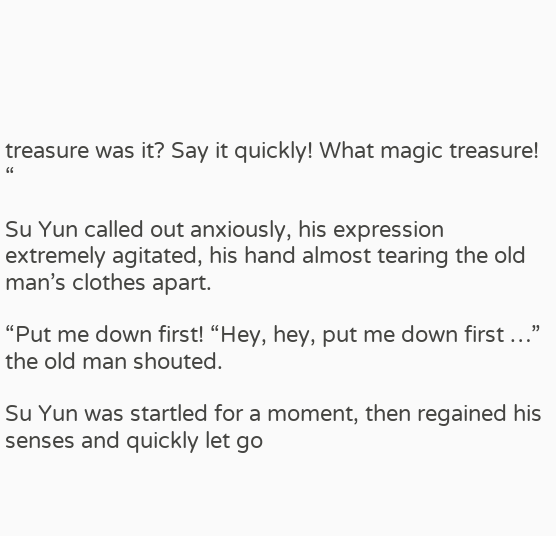treasure was it? Say it quickly! What magic treasure! “

Su Yun called out anxiously, his expression extremely agitated, his hand almost tearing the old man’s clothes apart.

“Put me down first! “Hey, hey, put me down first …” the old man shouted.

Su Yun was startled for a moment, then regained his senses and quickly let go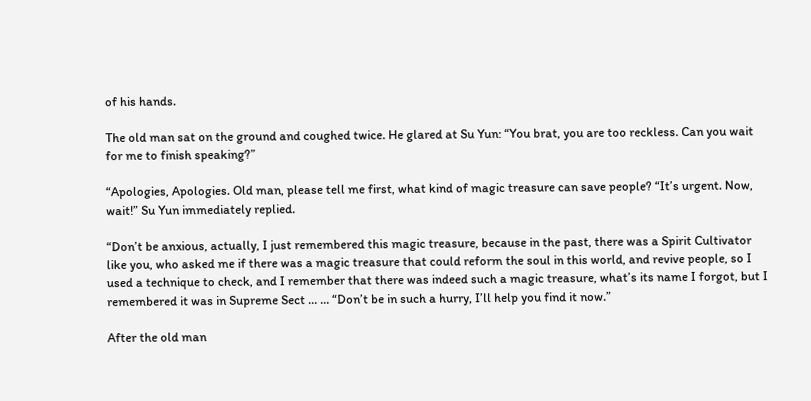of his hands.

The old man sat on the ground and coughed twice. He glared at Su Yun: “You brat, you are too reckless. Can you wait for me to finish speaking?”

“Apologies, Apologies. Old man, please tell me first, what kind of magic treasure can save people? “It’s urgent. Now, wait!” Su Yun immediately replied.

“Don’t be anxious, actually, I just remembered this magic treasure, because in the past, there was a Spirit Cultivator like you, who asked me if there was a magic treasure that could reform the soul in this world, and revive people, so I used a technique to check, and I remember that there was indeed such a magic treasure, what’s its name I forgot, but I remembered it was in Supreme Sect … … “Don’t be in such a hurry, I’ll help you find it now.”

After the old man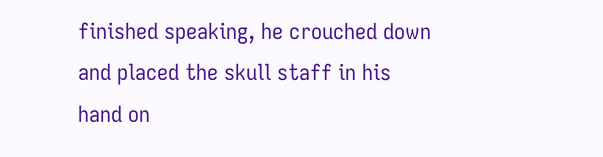finished speaking, he crouched down and placed the skull staff in his hand on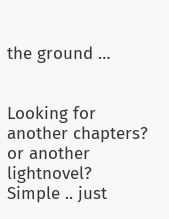the ground …


Looking for another chapters? or another lightnovel? Simple .. just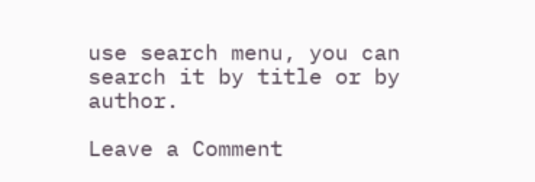use search menu, you can search it by title or by author.

Leave a Comment